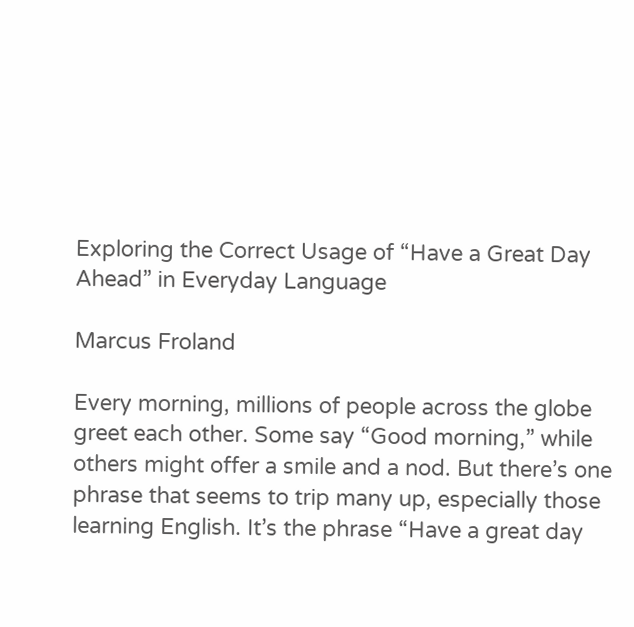Exploring the Correct Usage of “Have a Great Day Ahead” in Everyday Language

Marcus Froland

Every morning, millions of people across the globe greet each other. Some say “Good morning,” while others might offer a smile and a nod. But there’s one phrase that seems to trip many up, especially those learning English. It’s the phrase “Have a great day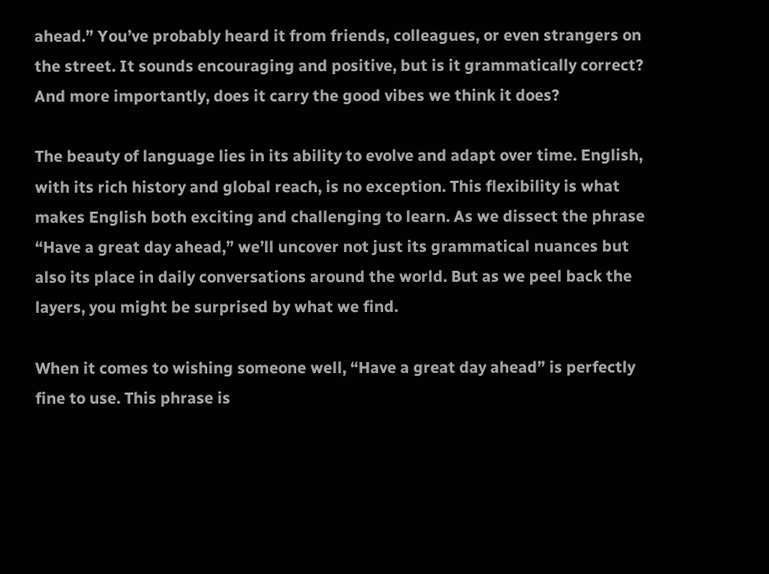ahead.” You’ve probably heard it from friends, colleagues, or even strangers on the street. It sounds encouraging and positive, but is it grammatically correct? And more importantly, does it carry the good vibes we think it does?

The beauty of language lies in its ability to evolve and adapt over time. English, with its rich history and global reach, is no exception. This flexibility is what makes English both exciting and challenging to learn. As we dissect the phrase “Have a great day ahead,” we’ll uncover not just its grammatical nuances but also its place in daily conversations around the world. But as we peel back the layers, you might be surprised by what we find.

When it comes to wishing someone well, “Have a great day ahead” is perfectly fine to use. This phrase is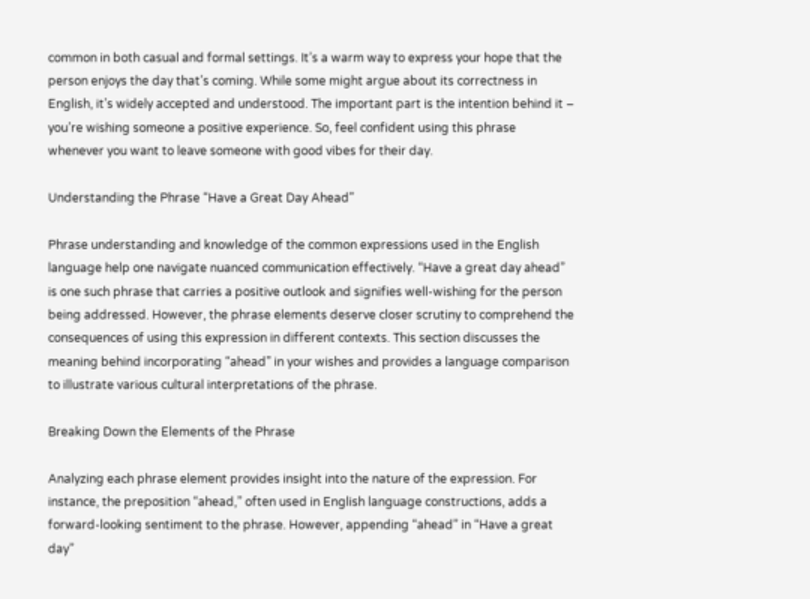common in both casual and formal settings. It’s a warm way to express your hope that the person enjoys the day that’s coming. While some might argue about its correctness in English, it’s widely accepted and understood. The important part is the intention behind it – you’re wishing someone a positive experience. So, feel confident using this phrase whenever you want to leave someone with good vibes for their day.

Understanding the Phrase “Have a Great Day Ahead”

Phrase understanding and knowledge of the common expressions used in the English language help one navigate nuanced communication effectively. “Have a great day ahead” is one such phrase that carries a positive outlook and signifies well-wishing for the person being addressed. However, the phrase elements deserve closer scrutiny to comprehend the consequences of using this expression in different contexts. This section discusses the meaning behind incorporating “ahead” in your wishes and provides a language comparison to illustrate various cultural interpretations of the phrase.

Breaking Down the Elements of the Phrase

Analyzing each phrase element provides insight into the nature of the expression. For instance, the preposition “ahead,” often used in English language constructions, adds a forward-looking sentiment to the phrase. However, appending “ahead” in “Have a great day”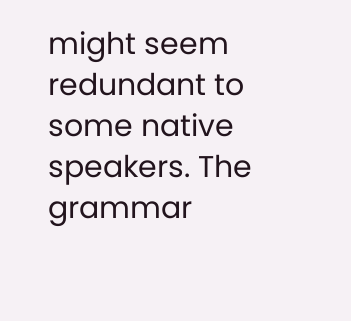might seem redundant to some native speakers. The grammar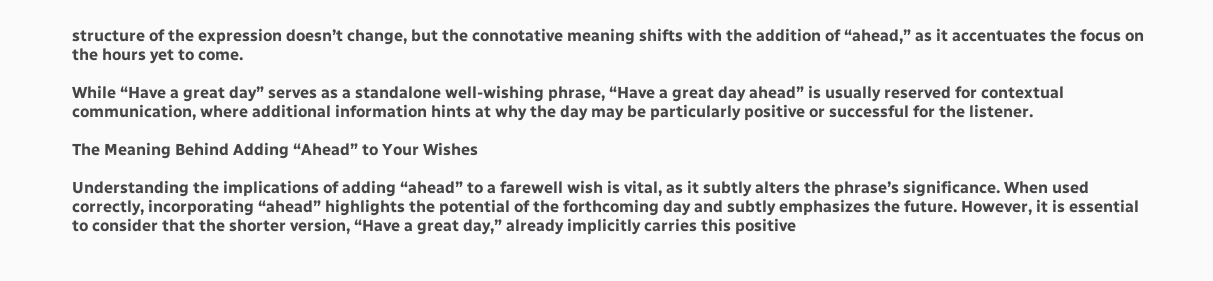structure of the expression doesn’t change, but the connotative meaning shifts with the addition of “ahead,” as it accentuates the focus on the hours yet to come.

While “Have a great day” serves as a standalone well-wishing phrase, “Have a great day ahead” is usually reserved for contextual communication, where additional information hints at why the day may be particularly positive or successful for the listener.

The Meaning Behind Adding “Ahead” to Your Wishes

Understanding the implications of adding “ahead” to a farewell wish is vital, as it subtly alters the phrase’s significance. When used correctly, incorporating “ahead” highlights the potential of the forthcoming day and subtly emphasizes the future. However, it is essential to consider that the shorter version, “Have a great day,” already implicitly carries this positive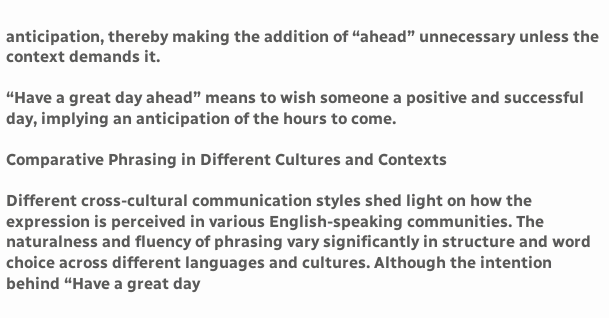anticipation, thereby making the addition of “ahead” unnecessary unless the context demands it.

“Have a great day ahead” means to wish someone a positive and successful day, implying an anticipation of the hours to come.

Comparative Phrasing in Different Cultures and Contexts

Different cross-cultural communication styles shed light on how the expression is perceived in various English-speaking communities. The naturalness and fluency of phrasing vary significantly in structure and word choice across different languages and cultures. Although the intention behind “Have a great day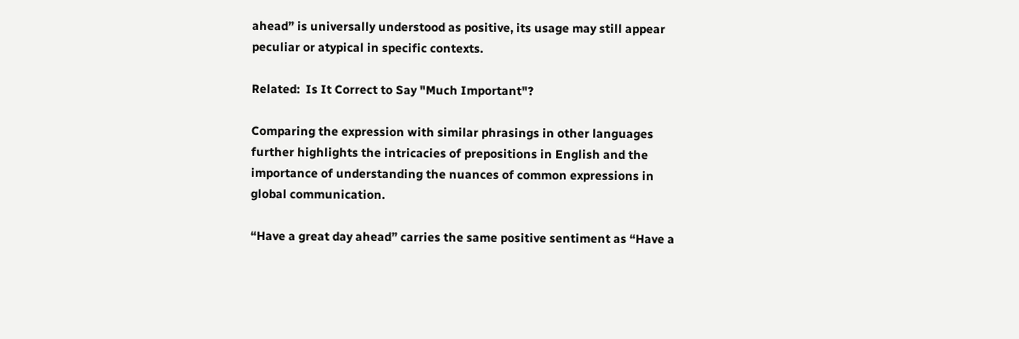ahead” is universally understood as positive, its usage may still appear peculiar or atypical in specific contexts.

Related:  Is It Correct to Say "Much Important"?

Comparing the expression with similar phrasings in other languages further highlights the intricacies of prepositions in English and the importance of understanding the nuances of common expressions in global communication.

“Have a great day ahead” carries the same positive sentiment as “Have a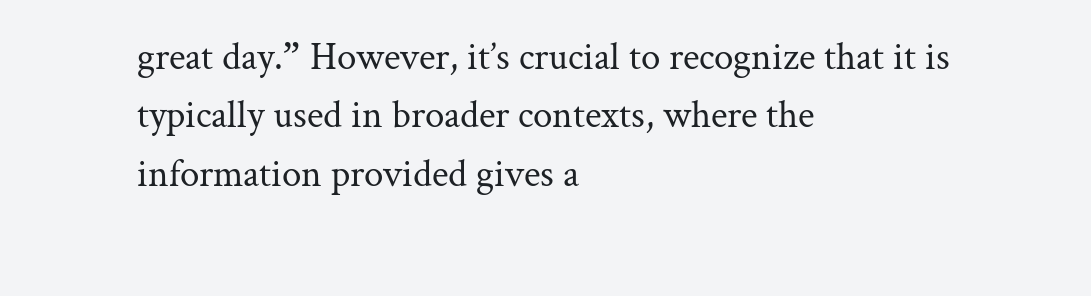great day.” However, it’s crucial to recognize that it is typically used in broader contexts, where the information provided gives a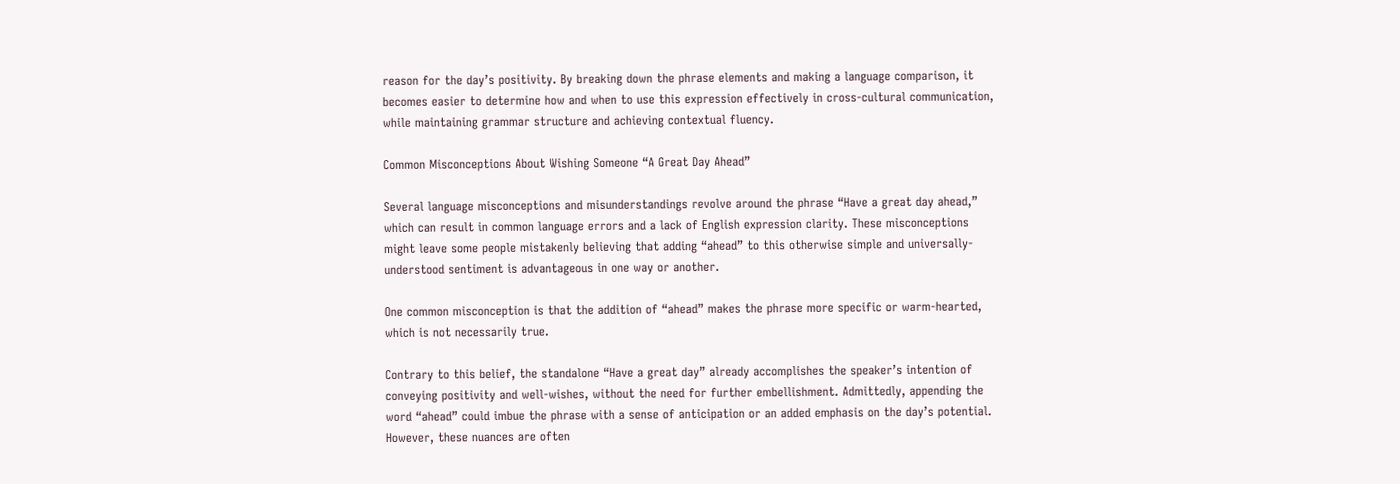reason for the day’s positivity. By breaking down the phrase elements and making a language comparison, it becomes easier to determine how and when to use this expression effectively in cross-cultural communication, while maintaining grammar structure and achieving contextual fluency.

Common Misconceptions About Wishing Someone “A Great Day Ahead”

Several language misconceptions and misunderstandings revolve around the phrase “Have a great day ahead,” which can result in common language errors and a lack of English expression clarity. These misconceptions might leave some people mistakenly believing that adding “ahead” to this otherwise simple and universally-understood sentiment is advantageous in one way or another.

One common misconception is that the addition of “ahead” makes the phrase more specific or warm-hearted, which is not necessarily true.

Contrary to this belief, the standalone “Have a great day” already accomplishes the speaker’s intention of conveying positivity and well-wishes, without the need for further embellishment. Admittedly, appending the word “ahead” could imbue the phrase with a sense of anticipation or an added emphasis on the day’s potential. However, these nuances are often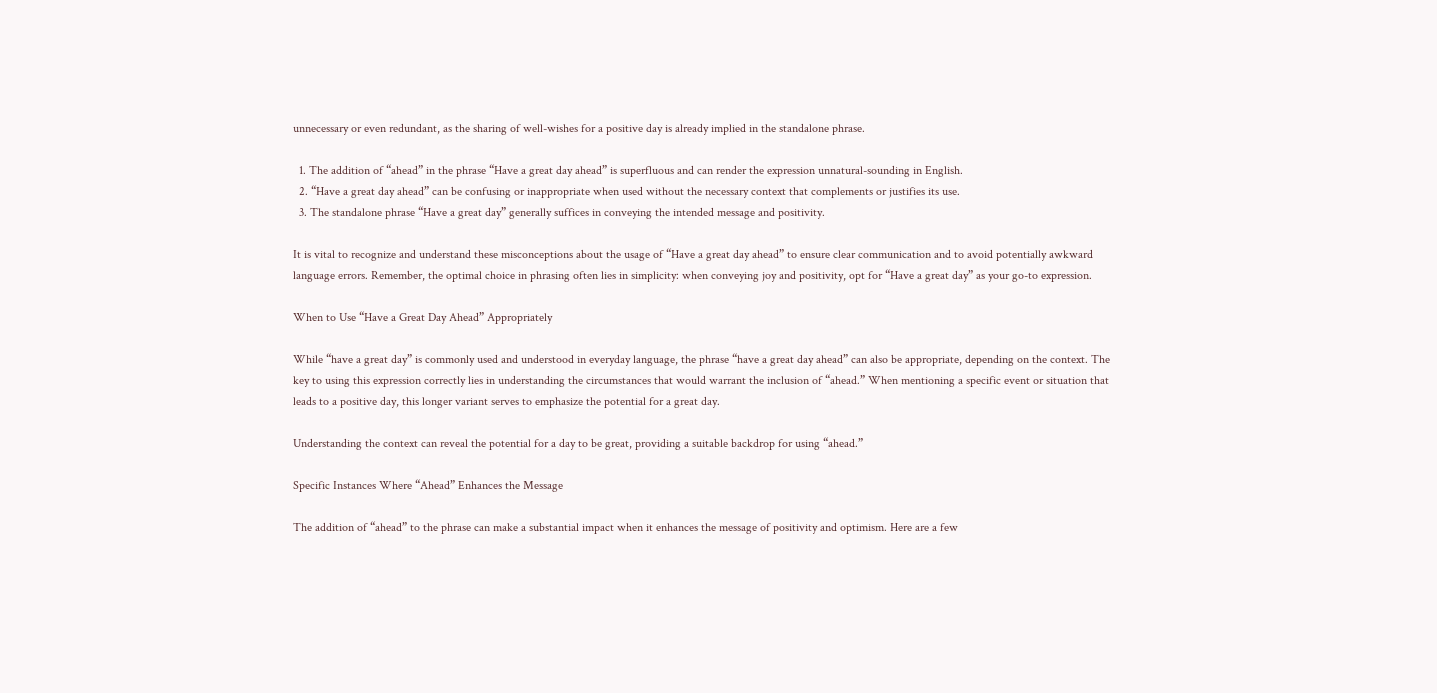unnecessary or even redundant, as the sharing of well-wishes for a positive day is already implied in the standalone phrase.

  1. The addition of “ahead” in the phrase “Have a great day ahead” is superfluous and can render the expression unnatural-sounding in English.
  2. “Have a great day ahead” can be confusing or inappropriate when used without the necessary context that complements or justifies its use.
  3. The standalone phrase “Have a great day” generally suffices in conveying the intended message and positivity.

It is vital to recognize and understand these misconceptions about the usage of “Have a great day ahead” to ensure clear communication and to avoid potentially awkward language errors. Remember, the optimal choice in phrasing often lies in simplicity: when conveying joy and positivity, opt for “Have a great day” as your go-to expression.

When to Use “Have a Great Day Ahead” Appropriately

While “have a great day” is commonly used and understood in everyday language, the phrase “have a great day ahead” can also be appropriate, depending on the context. The key to using this expression correctly lies in understanding the circumstances that would warrant the inclusion of “ahead.” When mentioning a specific event or situation that leads to a positive day, this longer variant serves to emphasize the potential for a great day.

Understanding the context can reveal the potential for a day to be great, providing a suitable backdrop for using “ahead.”

Specific Instances Where “Ahead” Enhances the Message

The addition of “ahead” to the phrase can make a substantial impact when it enhances the message of positivity and optimism. Here are a few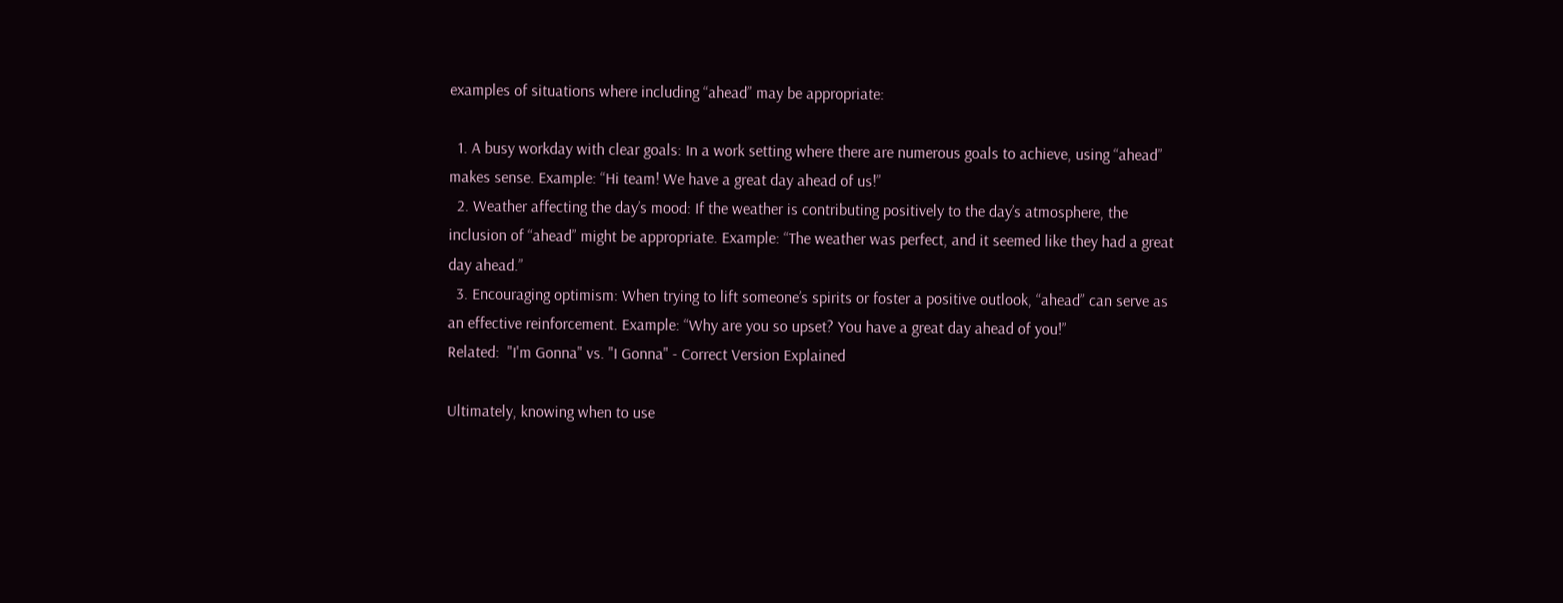examples of situations where including “ahead” may be appropriate:

  1. A busy workday with clear goals: In a work setting where there are numerous goals to achieve, using “ahead” makes sense. Example: “Hi team! We have a great day ahead of us!”
  2. Weather affecting the day’s mood: If the weather is contributing positively to the day’s atmosphere, the inclusion of “ahead” might be appropriate. Example: “The weather was perfect, and it seemed like they had a great day ahead.”
  3. Encouraging optimism: When trying to lift someone’s spirits or foster a positive outlook, “ahead” can serve as an effective reinforcement. Example: “Why are you so upset? You have a great day ahead of you!”
Related:  "I'm Gonna" vs. "I Gonna" - Correct Version Explained

Ultimately, knowing when to use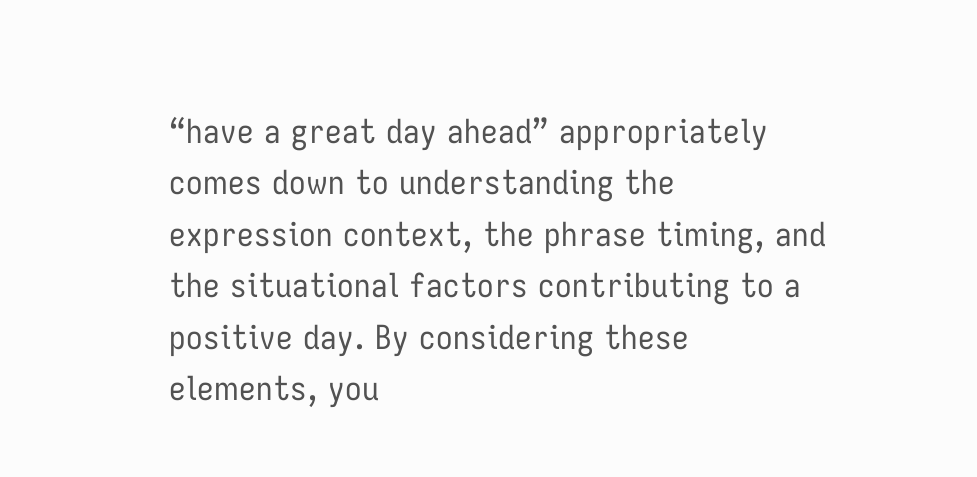“have a great day ahead” appropriately comes down to understanding the expression context, the phrase timing, and the situational factors contributing to a positive day. By considering these elements, you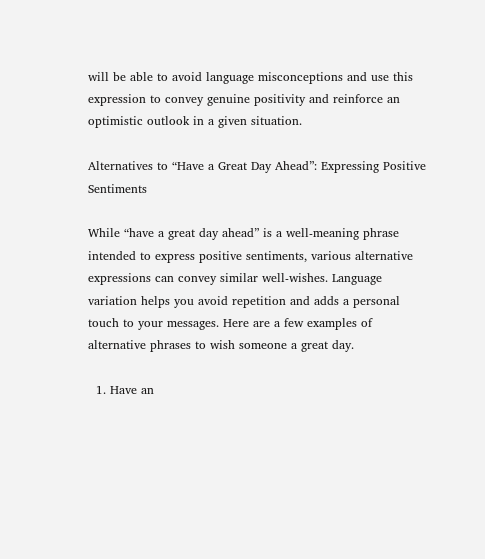will be able to avoid language misconceptions and use this expression to convey genuine positivity and reinforce an optimistic outlook in a given situation.

Alternatives to “Have a Great Day Ahead”: Expressing Positive Sentiments

While “have a great day ahead” is a well-meaning phrase intended to express positive sentiments, various alternative expressions can convey similar well-wishes. Language variation helps you avoid repetition and adds a personal touch to your messages. Here are a few examples of alternative phrases to wish someone a great day.

  1. Have an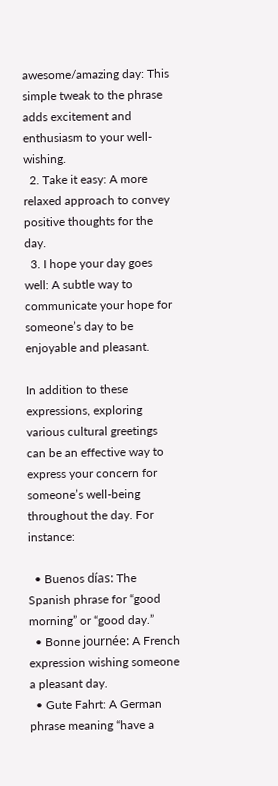awesome/amazing day: This simple tweak to the phrase adds excitement and enthusiasm to your well-wishing.
  2. Take it easy: A more relaxed approach to convey positive thoughts for the day.
  3. I hope your day goes well: A subtle way to communicate your hope for someone’s day to be enjoyable and pleasant.

In addition to these expressions, exploring various cultural greetings can be an effective way to express your concern for someone’s well-being throughout the day. For instance:

  • Buenos días: The Spanish phrase for “good morning” or “good day.”
  • Bonne journée: A French expression wishing someone a pleasant day.
  • Gute Fahrt: A German phrase meaning “have a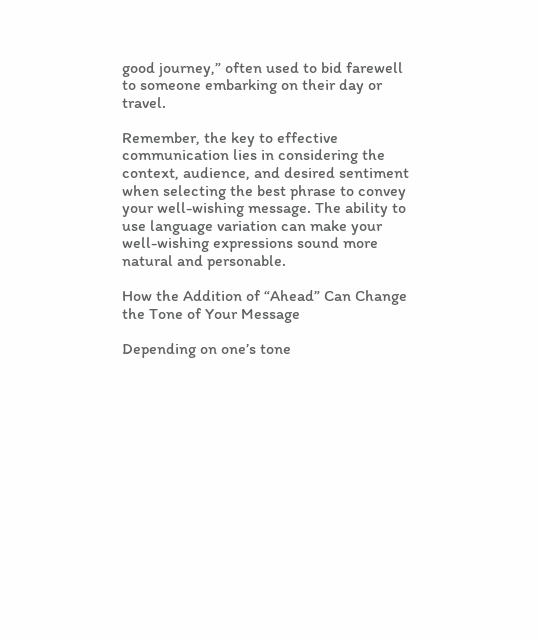good journey,” often used to bid farewell to someone embarking on their day or travel.

Remember, the key to effective communication lies in considering the context, audience, and desired sentiment when selecting the best phrase to convey your well-wishing message. The ability to use language variation can make your well-wishing expressions sound more natural and personable.

How the Addition of “Ahead” Can Change the Tone of Your Message

Depending on one’s tone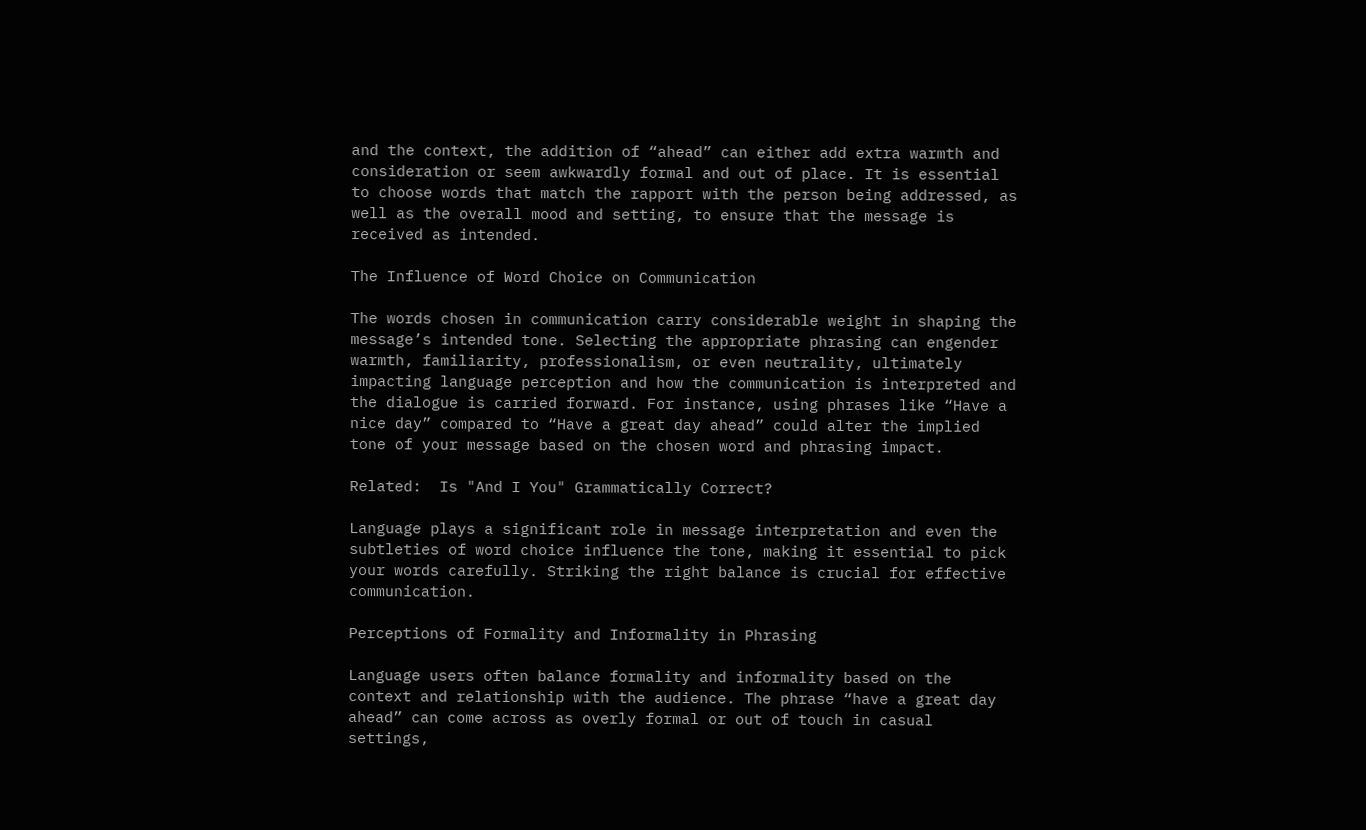and the context, the addition of “ahead” can either add extra warmth and consideration or seem awkwardly formal and out of place. It is essential to choose words that match the rapport with the person being addressed, as well as the overall mood and setting, to ensure that the message is received as intended.

The Influence of Word Choice on Communication

The words chosen in communication carry considerable weight in shaping the message’s intended tone. Selecting the appropriate phrasing can engender warmth, familiarity, professionalism, or even neutrality, ultimately impacting language perception and how the communication is interpreted and the dialogue is carried forward. For instance, using phrases like “Have a nice day” compared to “Have a great day ahead” could alter the implied tone of your message based on the chosen word and phrasing impact.

Related:  Is "And I You" Grammatically Correct?

Language plays a significant role in message interpretation and even the subtleties of word choice influence the tone, making it essential to pick your words carefully. Striking the right balance is crucial for effective communication.

Perceptions of Formality and Informality in Phrasing

Language users often balance formality and informality based on the context and relationship with the audience. The phrase “have a great day ahead” can come across as overly formal or out of touch in casual settings,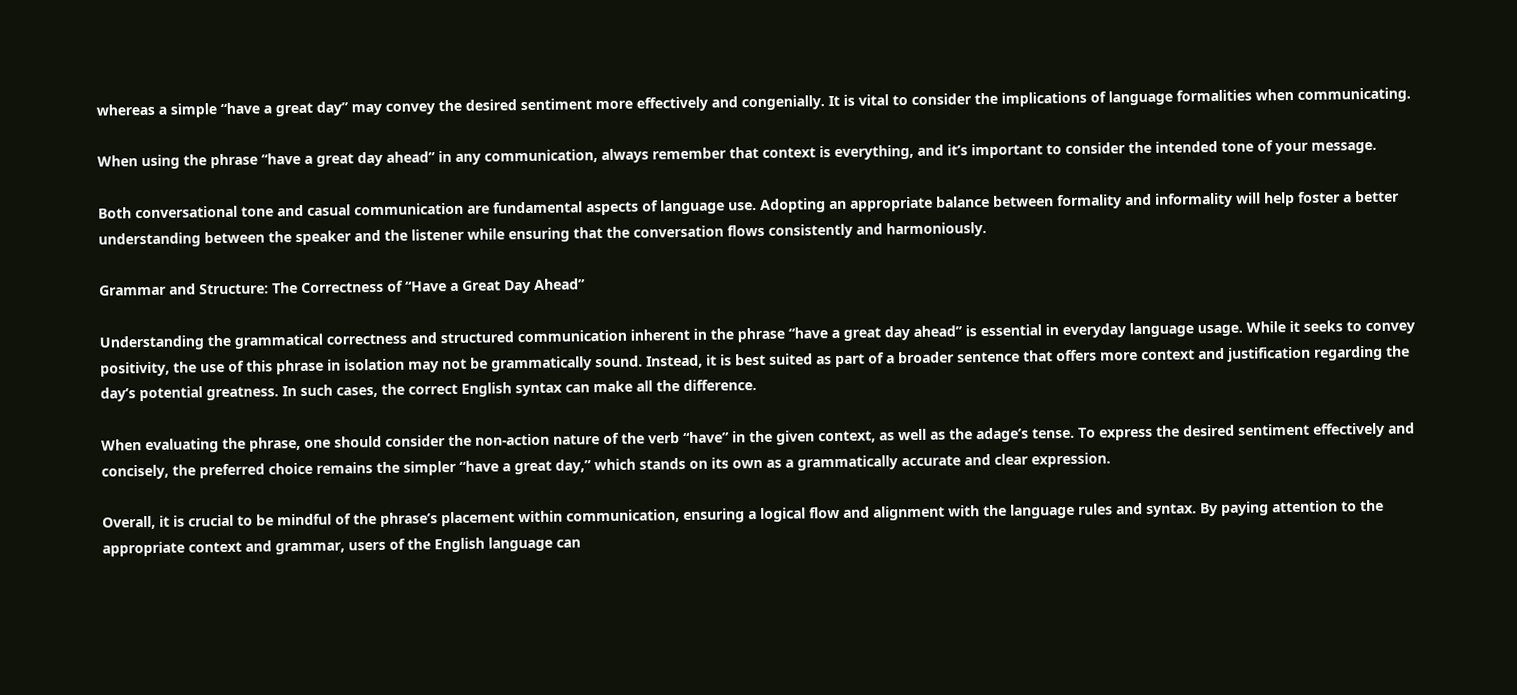whereas a simple “have a great day” may convey the desired sentiment more effectively and congenially. It is vital to consider the implications of language formalities when communicating.

When using the phrase “have a great day ahead” in any communication, always remember that context is everything, and it’s important to consider the intended tone of your message.

Both conversational tone and casual communication are fundamental aspects of language use. Adopting an appropriate balance between formality and informality will help foster a better understanding between the speaker and the listener while ensuring that the conversation flows consistently and harmoniously.

Grammar and Structure: The Correctness of “Have a Great Day Ahead”

Understanding the grammatical correctness and structured communication inherent in the phrase “have a great day ahead” is essential in everyday language usage. While it seeks to convey positivity, the use of this phrase in isolation may not be grammatically sound. Instead, it is best suited as part of a broader sentence that offers more context and justification regarding the day’s potential greatness. In such cases, the correct English syntax can make all the difference.

When evaluating the phrase, one should consider the non-action nature of the verb “have” in the given context, as well as the adage’s tense. To express the desired sentiment effectively and concisely, the preferred choice remains the simpler “have a great day,” which stands on its own as a grammatically accurate and clear expression.

Overall, it is crucial to be mindful of the phrase’s placement within communication, ensuring a logical flow and alignment with the language rules and syntax. By paying attention to the appropriate context and grammar, users of the English language can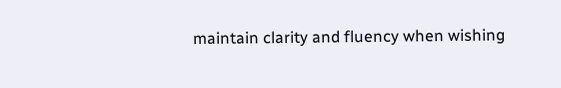maintain clarity and fluency when wishing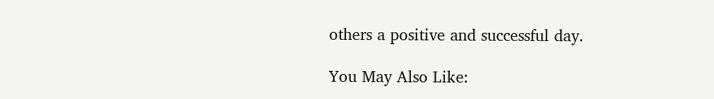others a positive and successful day.

You May Also Like: